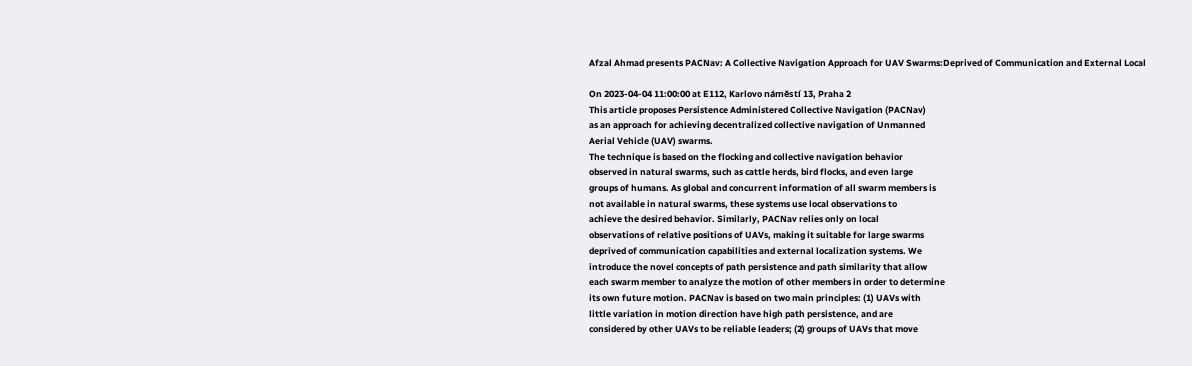Afzal Ahmad presents PACNav: A Collective Navigation Approach for UAV Swarms:Deprived of Communication and External Local

On 2023-04-04 11:00:00 at E112, Karlovo náměstí 13, Praha 2
This article proposes Persistence Administered Collective Navigation (PACNav)
as an approach for achieving decentralized collective navigation of Unmanned
Aerial Vehicle (UAV) swarms.
The technique is based on the flocking and collective navigation behavior
observed in natural swarms, such as cattle herds, bird flocks, and even large
groups of humans. As global and concurrent information of all swarm members is
not available in natural swarms, these systems use local observations to
achieve the desired behavior. Similarly, PACNav relies only on local
observations of relative positions of UAVs, making it suitable for large swarms
deprived of communication capabilities and external localization systems. We
introduce the novel concepts of path persistence and path similarity that allow
each swarm member to analyze the motion of other members in order to determine
its own future motion. PACNav is based on two main principles: (1) UAVs with
little variation in motion direction have high path persistence, and are
considered by other UAVs to be reliable leaders; (2) groups of UAVs that move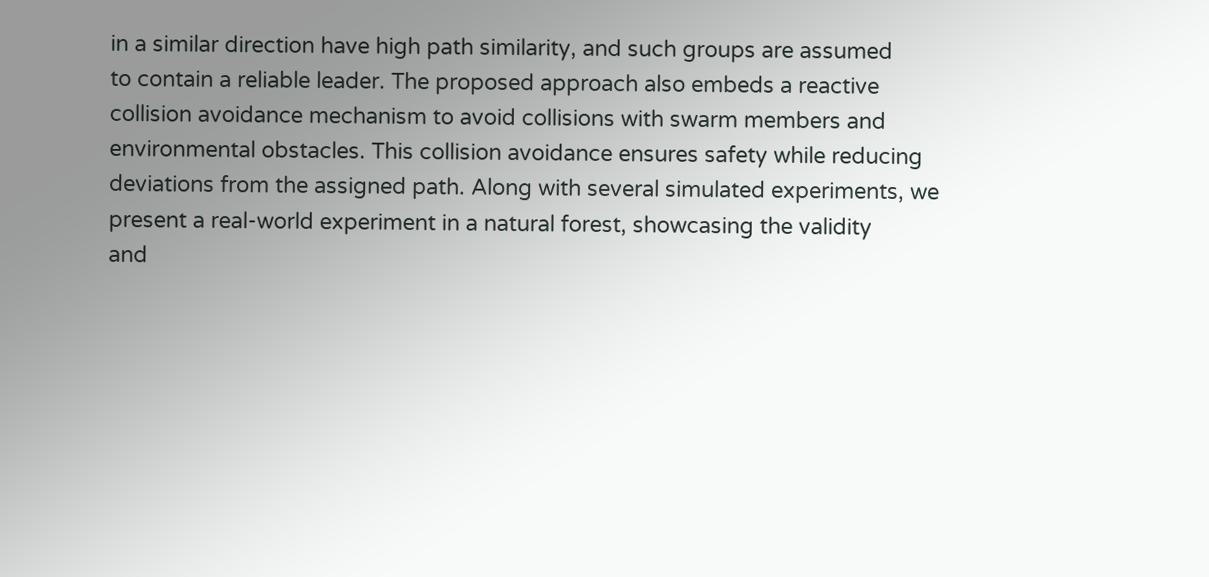in a similar direction have high path similarity, and such groups are assumed
to contain a reliable leader. The proposed approach also embeds a reactive
collision avoidance mechanism to avoid collisions with swarm members and
environmental obstacles. This collision avoidance ensures safety while reducing
deviations from the assigned path. Along with several simulated experiments, we
present a real-world experiment in a natural forest, showcasing the validity
and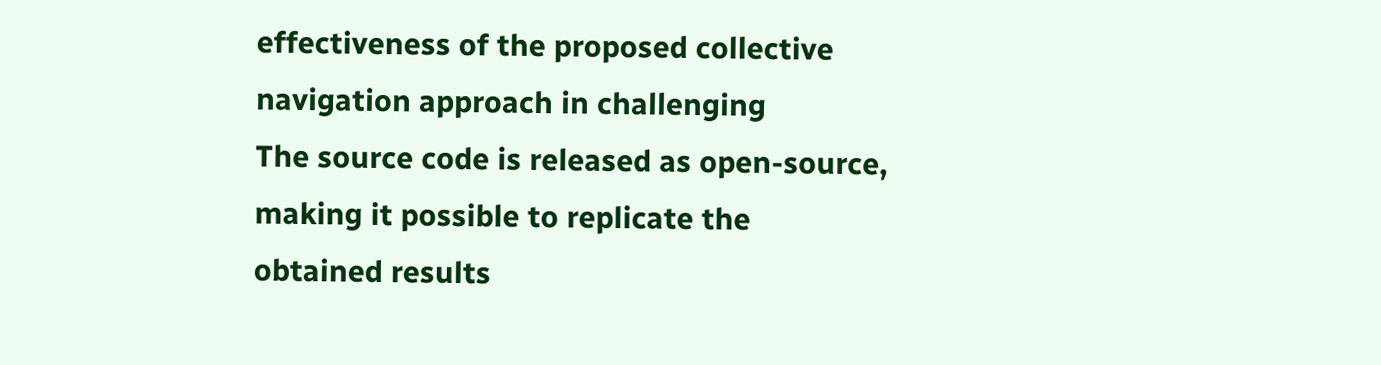effectiveness of the proposed collective navigation approach in challenging
The source code is released as open-source, making it possible to replicate the
obtained results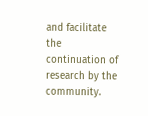and facilitate the continuation of research by the community.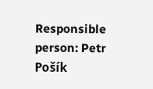Responsible person: Petr Pošík